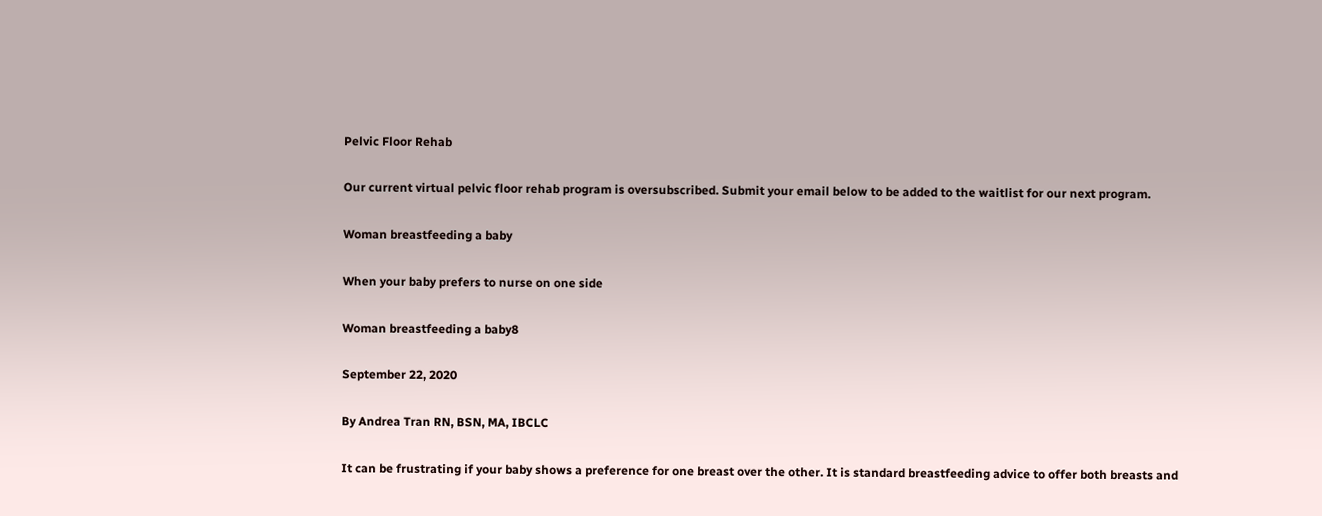Pelvic Floor Rehab

Our current virtual pelvic floor rehab program is oversubscribed. Submit your email below to be added to the waitlist for our next program.

Woman breastfeeding a baby

When your baby prefers to nurse on one side

Woman breastfeeding a baby8

September 22, 2020

By Andrea Tran RN, BSN, MA, IBCLC

It can be frustrating if your baby shows a preference for one breast over the other. It is standard breastfeeding advice to offer both breasts and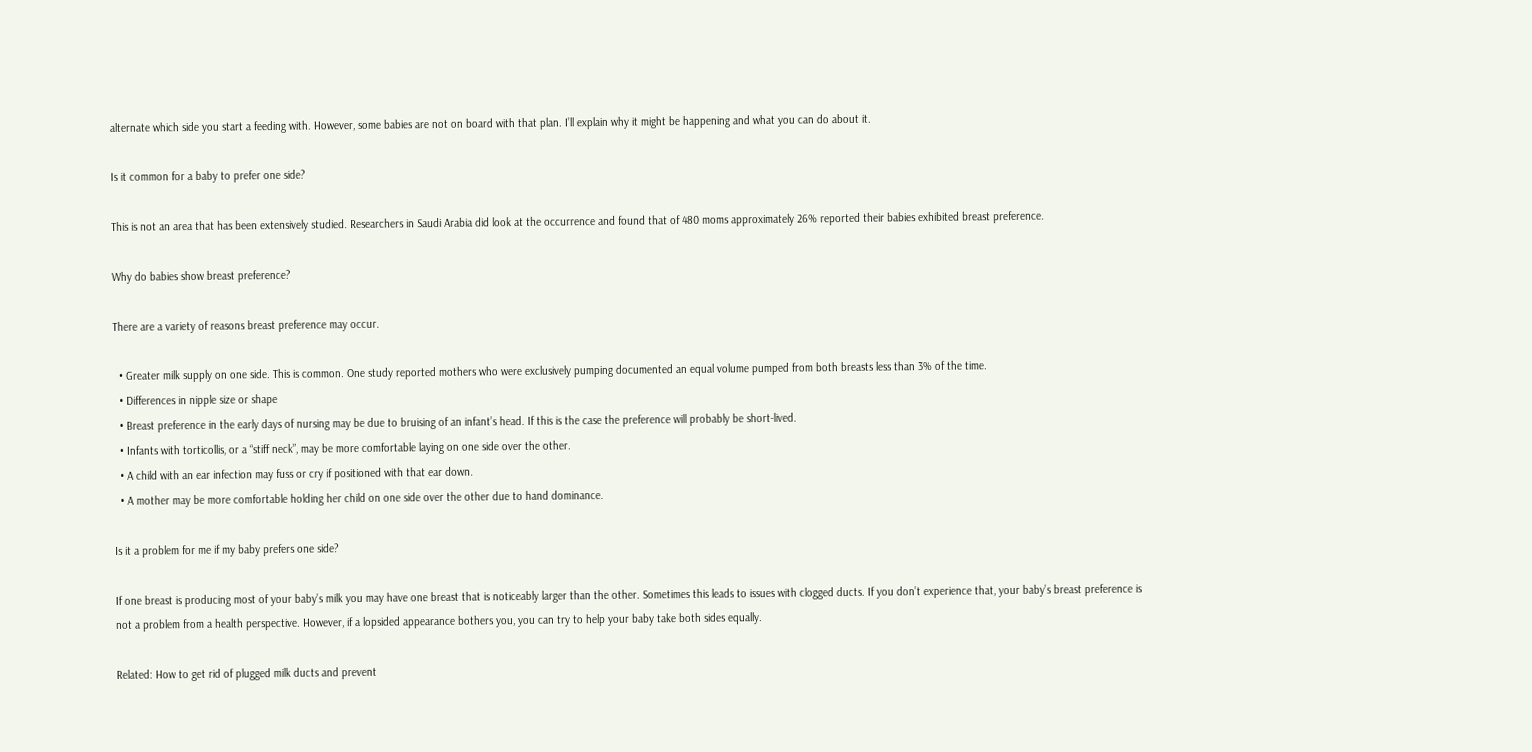alternate which side you start a feeding with. However, some babies are not on board with that plan. I’ll explain why it might be happening and what you can do about it.

Is it common for a baby to prefer one side?

This is not an area that has been extensively studied. Researchers in Saudi Arabia did look at the occurrence and found that of 480 moms approximately 26% reported their babies exhibited breast preference.

Why do babies show breast preference?

There are a variety of reasons breast preference may occur.

  • Greater milk supply on one side. This is common. One study reported mothers who were exclusively pumping documented an equal volume pumped from both breasts less than 3% of the time.
  • Differences in nipple size or shape
  • Breast preference in the early days of nursing may be due to bruising of an infant’s head. If this is the case the preference will probably be short-lived.
  • Infants with torticollis, or a “stiff neck”, may be more comfortable laying on one side over the other.
  • A child with an ear infection may fuss or cry if positioned with that ear down.
  • A mother may be more comfortable holding her child on one side over the other due to hand dominance.

Is it a problem for me if my baby prefers one side?

If one breast is producing most of your baby’s milk you may have one breast that is noticeably larger than the other. Sometimes this leads to issues with clogged ducts. If you don’t experience that, your baby’s breast preference is not a problem from a health perspective. However, if a lopsided appearance bothers you, you can try to help your baby take both sides equally.

Related: How to get rid of plugged milk ducts and prevent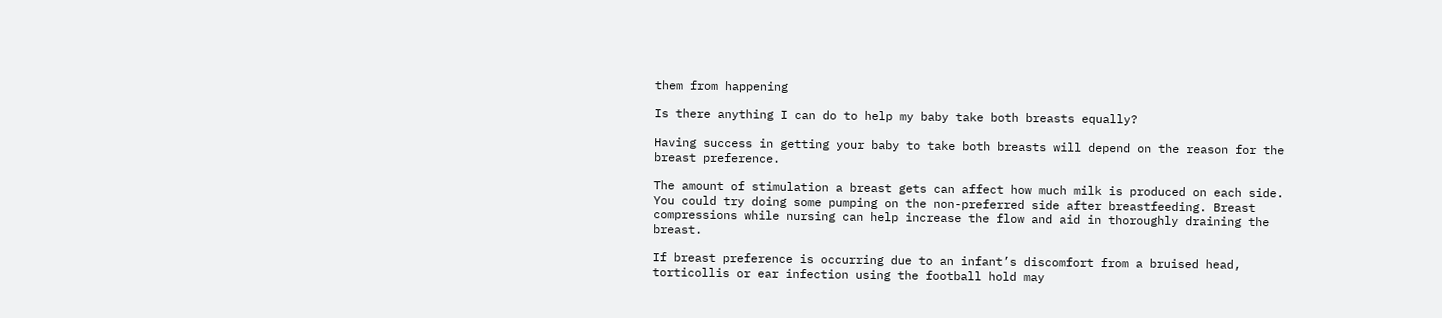them from happening

Is there anything I can do to help my baby take both breasts equally?

Having success in getting your baby to take both breasts will depend on the reason for the breast preference.

The amount of stimulation a breast gets can affect how much milk is produced on each side. You could try doing some pumping on the non-preferred side after breastfeeding. Breast compressions while nursing can help increase the flow and aid in thoroughly draining the breast.

If breast preference is occurring due to an infant’s discomfort from a bruised head, torticollis or ear infection using the football hold may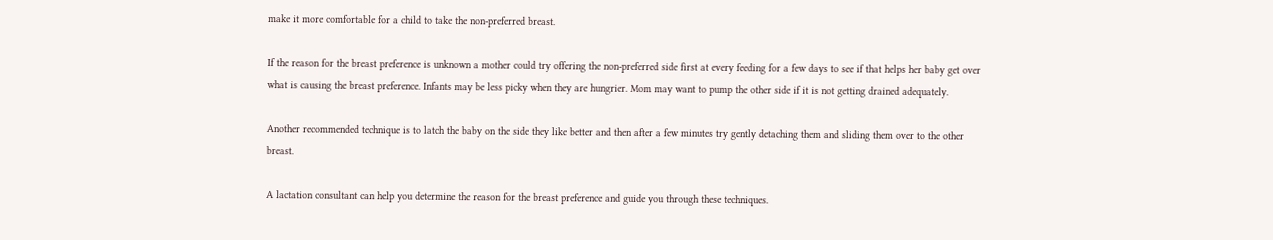make it more comfortable for a child to take the non-preferred breast.

If the reason for the breast preference is unknown a mother could try offering the non-preferred side first at every feeding for a few days to see if that helps her baby get over what is causing the breast preference. Infants may be less picky when they are hungrier. Mom may want to pump the other side if it is not getting drained adequately.

Another recommended technique is to latch the baby on the side they like better and then after a few minutes try gently detaching them and sliding them over to the other breast.

A lactation consultant can help you determine the reason for the breast preference and guide you through these techniques.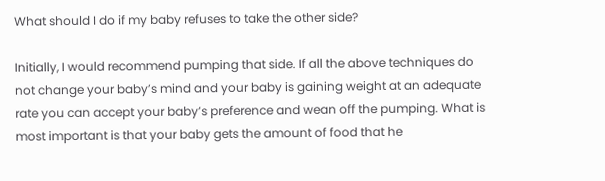What should I do if my baby refuses to take the other side?

Initially, I would recommend pumping that side. If all the above techniques do not change your baby’s mind and your baby is gaining weight at an adequate rate you can accept your baby’s preference and wean off the pumping. What is most important is that your baby gets the amount of food that he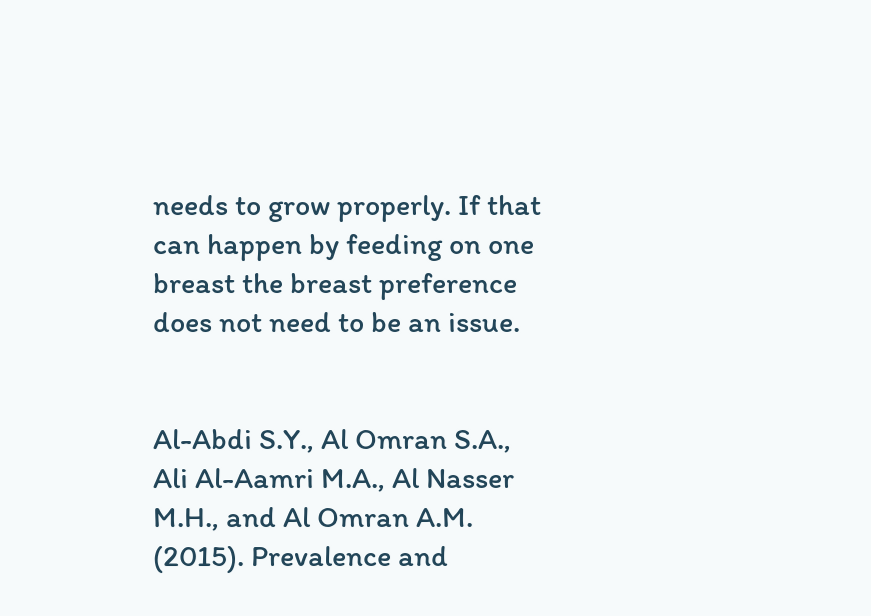needs to grow properly. If that can happen by feeding on one breast the breast preference does not need to be an issue.


Al-Abdi S.Y., Al Omran S.A., Ali Al-Aamri M.A., Al Nasser M.H., and Al Omran A.M. (2015). Prevalence and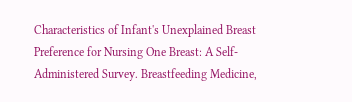Characteristics of Infant's Unexplained Breast Preference for Nursing One Breast: A Self-Administered Survey. Breastfeeding Medicine,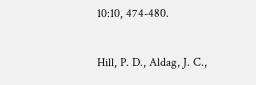10:10, 474-480.

Hill, P. D., Aldag, J. C.,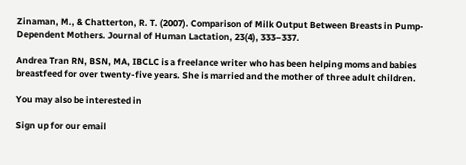Zinaman, M., & Chatterton, R. T. (2007). Comparison of Milk Output Between Breasts in Pump-Dependent Mothers. Journal of Human Lactation, 23(4), 333–337.

Andrea Tran RN, BSN, MA, IBCLC is a freelance writer who has been helping moms and babies breastfeed for over twenty-five years. She is married and the mother of three adult children.

You may also be interested in

Sign up for our email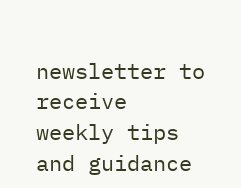newsletter to receive weekly tips and guidance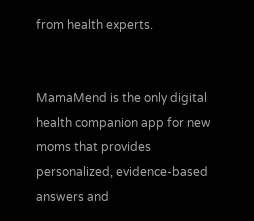from health experts.


MamaMend is the only digital health companion app for new moms that provides personalized, evidence-based answers and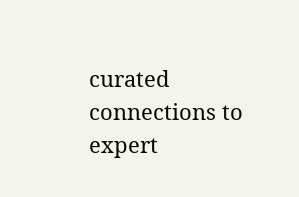curated connections to expert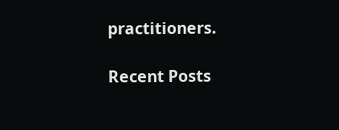practitioners.

Recent Posts